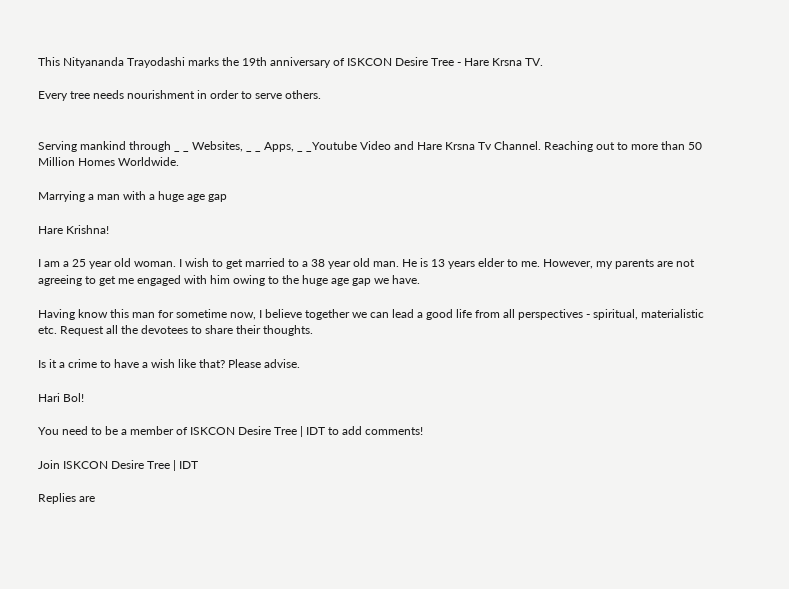This Nityananda Trayodashi marks the 19th anniversary of ISKCON Desire Tree - Hare Krsna TV.

Every tree needs nourishment in order to serve others.


Serving mankind through _ _ Websites, _ _ Apps, _ _Youtube Video and Hare Krsna Tv Channel. Reaching out to more than 50 Million Homes Worldwide.

Marrying a man with a huge age gap

Hare Krishna!

I am a 25 year old woman. I wish to get married to a 38 year old man. He is 13 years elder to me. However, my parents are not agreeing to get me engaged with him owing to the huge age gap we have.

Having know this man for sometime now, I believe together we can lead a good life from all perspectives - spiritual, materialistic etc. Request all the devotees to share their thoughts.

Is it a crime to have a wish like that? Please advise.

Hari Bol!

You need to be a member of ISKCON Desire Tree | IDT to add comments!

Join ISKCON Desire Tree | IDT

Replies are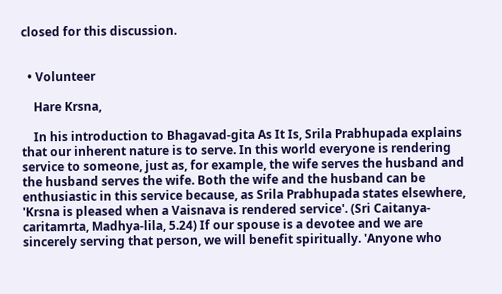closed for this discussion.


  • Volunteer

    Hare Krsna,

    In his introduction to Bhagavad-gita As It Is, Srila Prabhupada explains that our inherent nature is to serve. In this world everyone is rendering service to someone, just as, for example, the wife serves the husband and the husband serves the wife. Both the wife and the husband can be enthusiastic in this service because, as Srila Prabhupada states elsewhere, 'Krsna is pleased when a Vaisnava is rendered service'. (Sri Caitanya-caritamrta, Madhya-lila, 5.24) If our spouse is a devotee and we are sincerely serving that person, we will benefit spiritually. 'Anyone who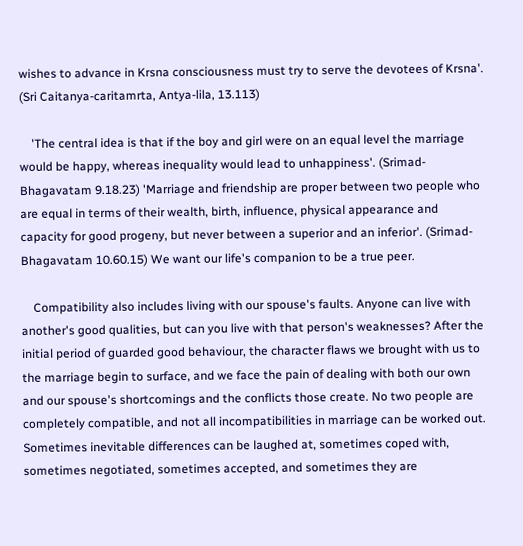wishes to advance in Krsna consciousness must try to serve the devotees of Krsna'. (Sri Caitanya-caritamrta, Antya-lila, 13.113)

    'The central idea is that if the boy and girl were on an equal level the marriage would be happy, whereas inequality would lead to unhappiness'. (Srimad-Bhagavatam 9.18.23) 'Marriage and friendship are proper between two people who are equal in terms of their wealth, birth, influence, physical appearance and capacity for good progeny, but never between a superior and an inferior'. (Srimad-Bhagavatam 10.60.15) We want our life's companion to be a true peer.

    Compatibility also includes living with our spouse's faults. Anyone can live with another's good qualities, but can you live with that person's weaknesses? After the initial period of guarded good behaviour, the character flaws we brought with us to the marriage begin to surface, and we face the pain of dealing with both our own and our spouse's shortcomings and the conflicts those create. No two people are completely compatible, and not all incompatibilities in marriage can be worked out. Sometimes inevitable differences can be laughed at, sometimes coped with, sometimes negotiated, sometimes accepted, and sometimes they are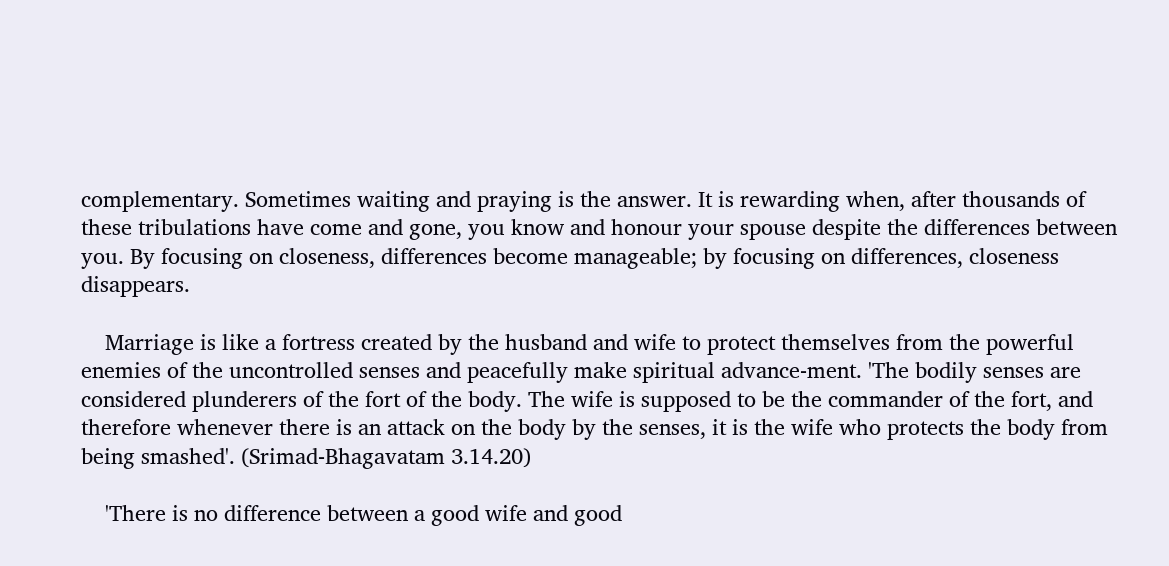complementary. Sometimes waiting and praying is the answer. It is rewarding when, after thousands of these tribulations have come and gone, you know and honour your spouse despite the differences between you. By focusing on closeness, differences become manageable; by focusing on differences, closeness disappears.

    Marriage is like a fortress created by the husband and wife to protect themselves from the powerful enemies of the uncontrolled senses and peacefully make spiritual advance-ment. 'The bodily senses are considered plunderers of the fort of the body. The wife is supposed to be the commander of the fort, and therefore whenever there is an attack on the body by the senses, it is the wife who protects the body from being smashed'. (Srimad-Bhagavatam 3.14.20)

    'There is no difference between a good wife and good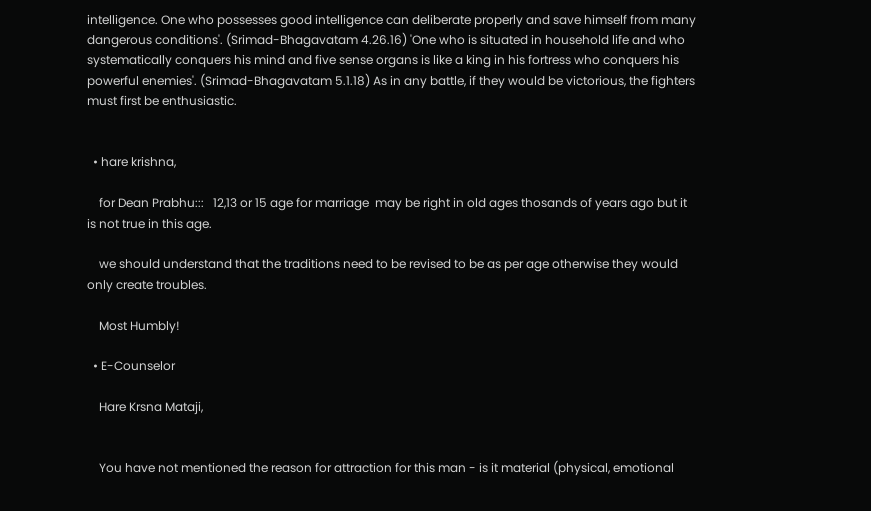intelligence. One who possesses good intelligence can deliberate properly and save himself from many dangerous conditions'. (Srimad-Bhagavatam 4.26.16) 'One who is situated in household life and who systematically conquers his mind and five sense organs is like a king in his fortress who conquers his powerful enemies'. (Srimad-Bhagavatam 5.1.18) As in any battle, if they would be victorious, the fighters must first be enthusiastic.


  • hare krishna,

    for Dean Prabhu:::   12,13 or 15 age for marriage  may be right in old ages thosands of years ago but it is not true in this age.

    we should understand that the traditions need to be revised to be as per age otherwise they would only create troubles.

    Most Humbly!

  • E-Counselor

    Hare Krsna Mataji,


    You have not mentioned the reason for attraction for this man - is it material (physical, emotional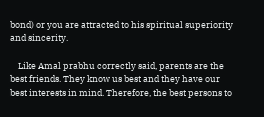bond) or you are attracted to his spiritual superiority and sincerity.

    Like Amal prabhu correctly said, parents are the best friends. They know us best and they have our best interests in mind. Therefore, the best persons to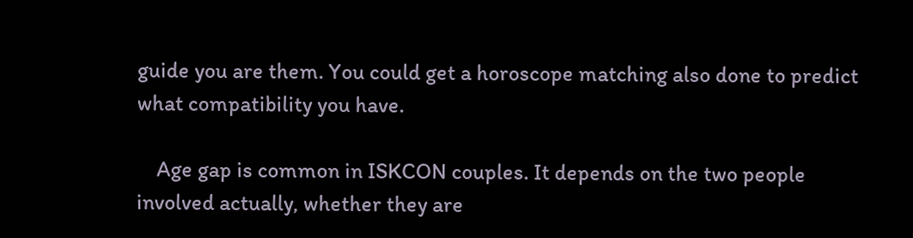guide you are them. You could get a horoscope matching also done to predict what compatibility you have.

    Age gap is common in ISKCON couples. It depends on the two people involved actually, whether they are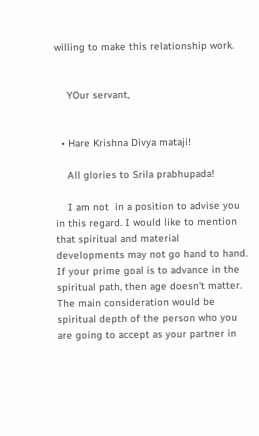willing to make this relationship work.


    YOur servant,


  • Hare Krishna Divya mataji!

    All glories to Srila prabhupada!

    I am not  in a position to advise you in this regard. I would like to mention that spiritual and material developments may not go hand to hand. If your prime goal is to advance in the spiritual path, then age doesn't matter. The main consideration would be spiritual depth of the person who you are going to accept as your partner in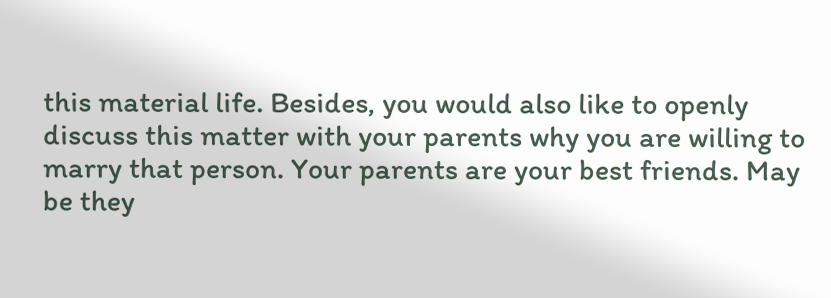this material life. Besides, you would also like to openly discuss this matter with your parents why you are willing to marry that person. Your parents are your best friends. May be they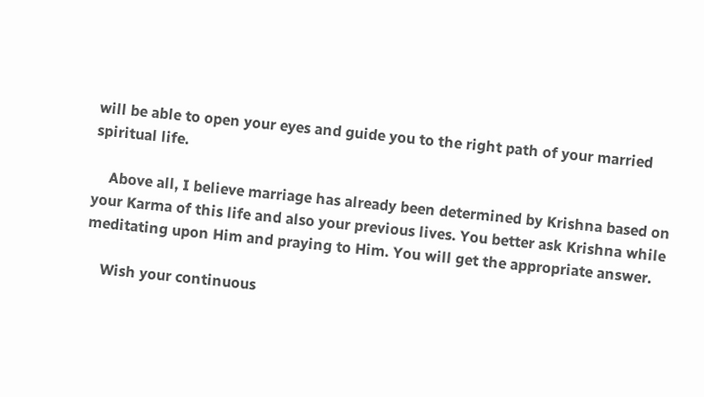will be able to open your eyes and guide you to the right path of your married spiritual life.

    Above all, I believe marriage has already been determined by Krishna based on your Karma of this life and also your previous lives. You better ask Krishna while meditating upon Him and praying to Him. You will get the appropriate answer.

    Wish your continuous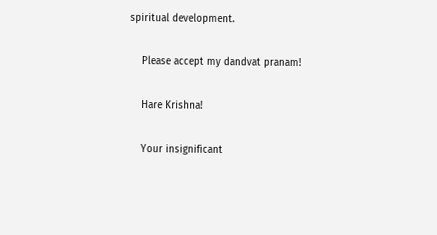spiritual development.

    Please accept my dandvat pranam!

    Hare Krishna!

    Your insignificant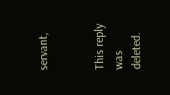servant,


This reply was deleted.